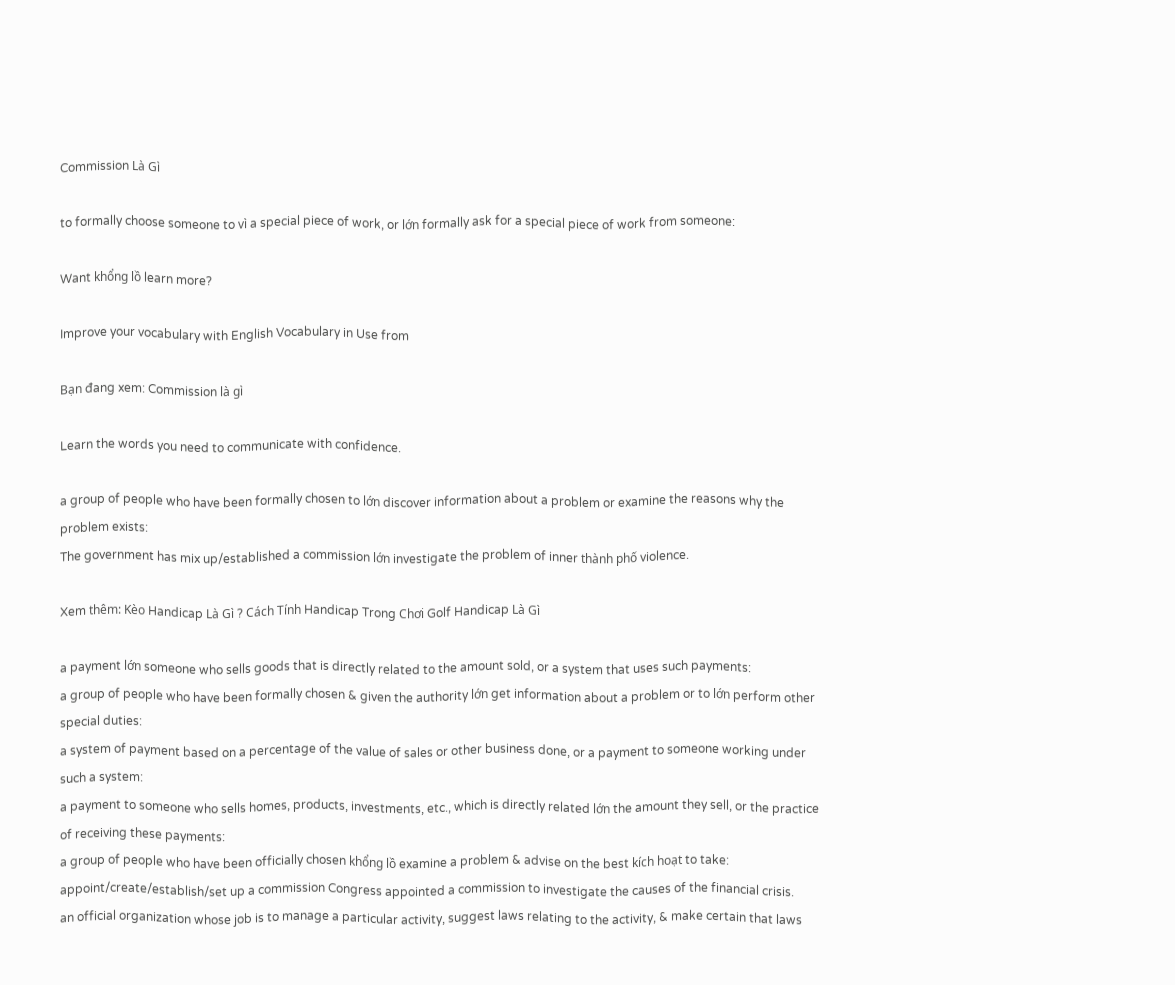Commission Là Gì

to formally choose someone to vì a special piece of work, or lớn formally ask for a special piece of work from someone:

Want khổng lồ learn more?

Improve your vocabulary with English Vocabulary in Use from

Bạn đang xem: Commission là gì

Learn the words you need to communicate with confidence.

a group of people who have been formally chosen to lớn discover information about a problem or examine the reasons why the problem exists:
The government has mix up/established a commission lớn investigate the problem of inner thành phố violence.

Xem thêm: Kèo Handicap Là Gì ? Cách Tính Handicap Trong Chơi Golf Handicap Là Gì

a payment lớn someone who sells goods that is directly related to the amount sold, or a system that uses such payments:
a group of people who have been formally chosen & given the authority lớn get information about a problem or to lớn perform other special duties:
a system of payment based on a percentage of the value of sales or other business done, or a payment to someone working under such a system:
a payment to someone who sells homes, products, investments, etc., which is directly related lớn the amount they sell, or the practice of receiving these payments:
a group of people who have been officially chosen khổng lồ examine a problem & advise on the best kích hoạt to take:
appoint/create/establish/set up a commission Congress appointed a commission to investigate the causes of the financial crisis.
an official organization whose job is to manage a particular activity, suggest laws relating to the activity, & make certain that laws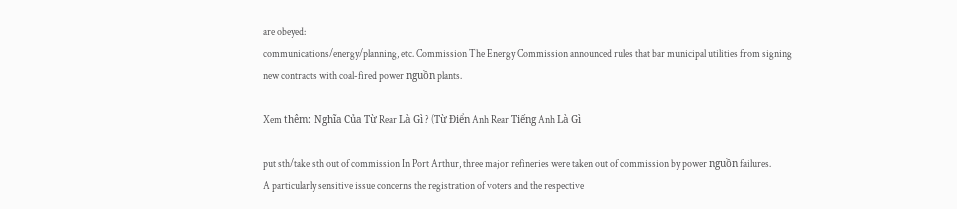are obeyed:
communications/energy/planning, etc. Commission The Energy Commission announced rules that bar municipal utilities from signing new contracts with coal-fired power nguồn plants.

Xem thêm: Nghĩa Của Từ Rear Là Gì ? (Từ Điển Anh Rear Tiếng Anh Là Gì

put sth/take sth out of commission In Port Arthur, three major refineries were taken out of commission by power nguồn failures.
A particularly sensitive issue concerns the registration of voters and the respective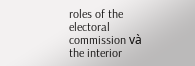roles of the electoral commission và the interior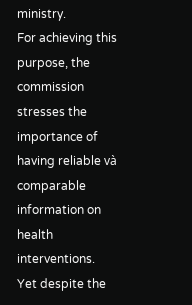ministry.
For achieving this purpose, the commission stresses the importance of having reliable và comparable information on health interventions.
Yet despite the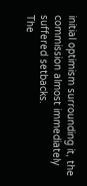initial optimism surrounding it, the commission almost immediately suffered setbacks.
The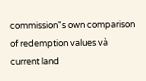commission"s own comparison of redemption values và current land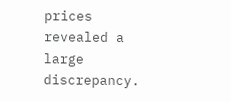prices revealed a large discrepancy.